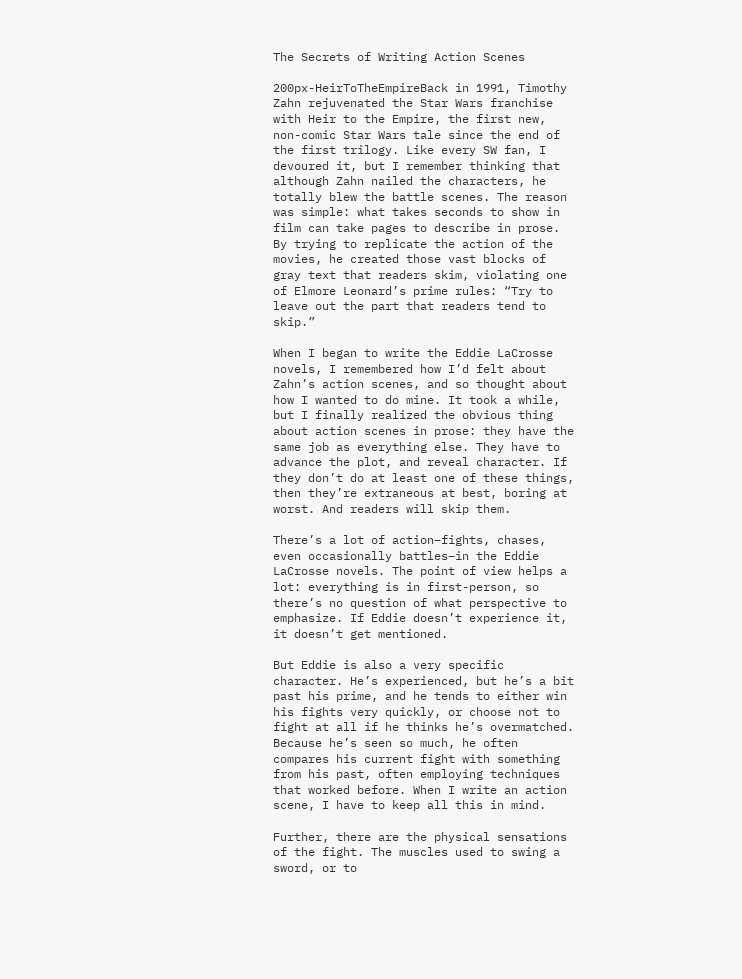The Secrets of Writing Action Scenes

200px-HeirToTheEmpireBack in 1991, Timothy Zahn rejuvenated the Star Wars franchise with Heir to the Empire, the first new, non-comic Star Wars tale since the end of the first trilogy. Like every SW fan, I devoured it, but I remember thinking that although Zahn nailed the characters, he totally blew the battle scenes. The reason was simple: what takes seconds to show in film can take pages to describe in prose. By trying to replicate the action of the movies, he created those vast blocks of gray text that readers skim, violating one of Elmore Leonard’s prime rules: “Try to leave out the part that readers tend to skip.”

When I began to write the Eddie LaCrosse novels, I remembered how I’d felt about Zahn’s action scenes, and so thought about how I wanted to do mine. It took a while, but I finally realized the obvious thing about action scenes in prose: they have the same job as everything else. They have to advance the plot, and reveal character. If they don’t do at least one of these things, then they’re extraneous at best, boring at worst. And readers will skip them.

There’s a lot of action–fights, chases, even occasionally battles–in the Eddie LaCrosse novels. The point of view helps a lot: everything is in first-person, so there’s no question of what perspective to emphasize. If Eddie doesn’t experience it, it doesn’t get mentioned.

But Eddie is also a very specific character. He’s experienced, but he’s a bit past his prime, and he tends to either win his fights very quickly, or choose not to fight at all if he thinks he’s overmatched. Because he’s seen so much, he often compares his current fight with something from his past, often employing techniques that worked before. When I write an action scene, I have to keep all this in mind.

Further, there are the physical sensations of the fight. The muscles used to swing a sword, or to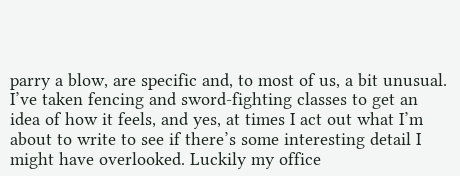parry a blow, are specific and, to most of us, a bit unusual. I’ve taken fencing and sword-fighting classes to get an idea of how it feels, and yes, at times I act out what I’m about to write to see if there’s some interesting detail I might have overlooked. Luckily my office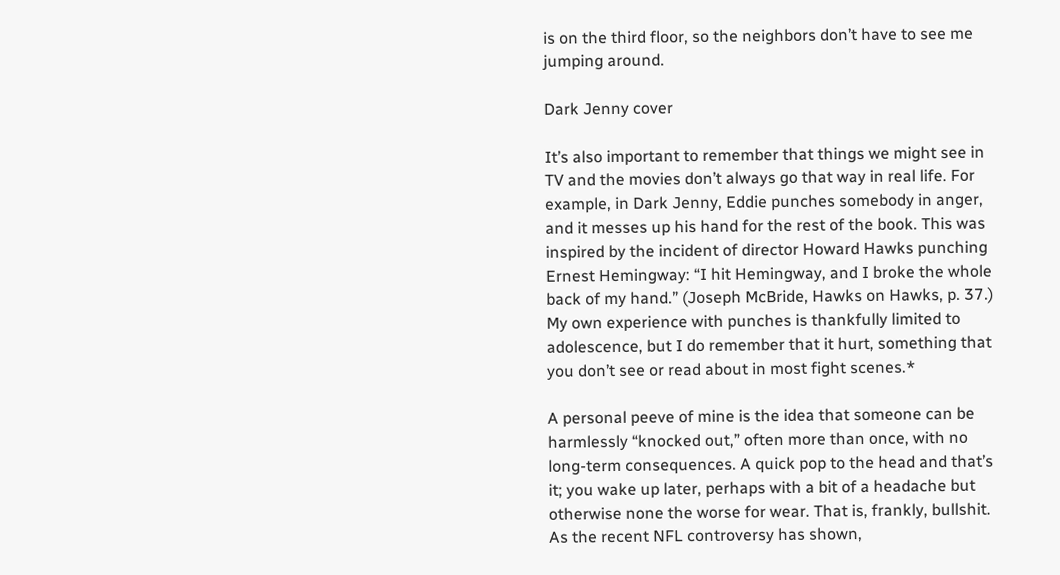is on the third floor, so the neighbors don’t have to see me jumping around.

Dark Jenny cover

It’s also important to remember that things we might see in TV and the movies don’t always go that way in real life. For example, in Dark Jenny, Eddie punches somebody in anger, and it messes up his hand for the rest of the book. This was inspired by the incident of director Howard Hawks punching Ernest Hemingway: “I hit Hemingway, and I broke the whole back of my hand.” (Joseph McBride, Hawks on Hawks, p. 37.)  My own experience with punches is thankfully limited to adolescence, but I do remember that it hurt, something that you don’t see or read about in most fight scenes.*

A personal peeve of mine is the idea that someone can be harmlessly “knocked out,” often more than once, with no long-term consequences. A quick pop to the head and that’s it; you wake up later, perhaps with a bit of a headache but otherwise none the worse for wear. That is, frankly, bullshit. As the recent NFL controversy has shown,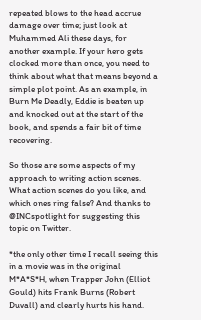repeated blows to the head accrue damage over time; just look at Muhammed Ali these days, for another example. If your hero gets clocked more than once, you need to think about what that means beyond a simple plot point. As an example, in Burn Me Deadly, Eddie is beaten up and knocked out at the start of the book, and spends a fair bit of time recovering.

So those are some aspects of my approach to writing action scenes. What action scenes do you like, and which ones ring false? And thanks to @INCspotlight for suggesting this topic on Twitter.

*the only other time I recall seeing this in a movie was in the original M*A*S*H, when Trapper John (Elliot Gould) hits Frank Burns (Robert Duvall) and clearly hurts his hand.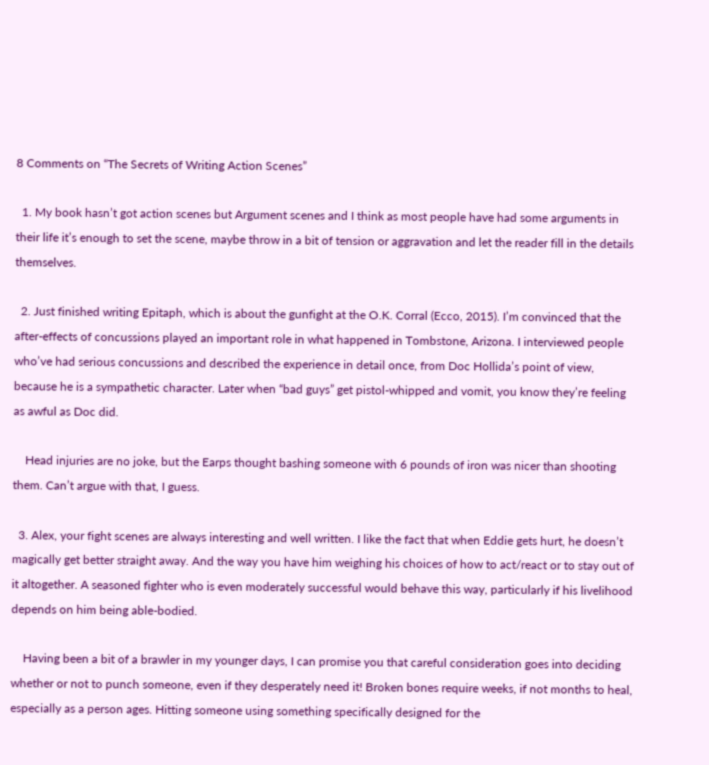8 Comments on “The Secrets of Writing Action Scenes”

  1. My book hasn’t got action scenes but Argument scenes and I think as most people have had some arguments in their life it’s enough to set the scene, maybe throw in a bit of tension or aggravation and let the reader fill in the details themselves.

  2. Just finished writing Epitaph, which is about the gunfight at the O.K. Corral (Ecco, 2015). I’m convinced that the after-effects of concussions played an important role in what happened in Tombstone, Arizona. I interviewed people who’ve had serious concussions and described the experience in detail once, from Doc Hollida’s point of view, because he is a sympathetic character. Later when “bad guys” get pistol-whipped and vomit, you know they’re feeling as awful as Doc did.

    Head injuries are no joke, but the Earps thought bashing someone with 6 pounds of iron was nicer than shooting them. Can’t argue with that, I guess.

  3. Alex, your fight scenes are always interesting and well written. I like the fact that when Eddie gets hurt, he doesn’t magically get better straight away. And the way you have him weighing his choices of how to act/react or to stay out of it altogether. A seasoned fighter who is even moderately successful would behave this way, particularly if his livelihood depends on him being able-bodied.

    Having been a bit of a brawler in my younger days, I can promise you that careful consideration goes into deciding whether or not to punch someone, even if they desperately need it! Broken bones require weeks, if not months to heal, especially as a person ages. Hitting someone using something specifically designed for the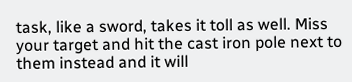task, like a sword, takes it toll as well. Miss your target and hit the cast iron pole next to them instead and it will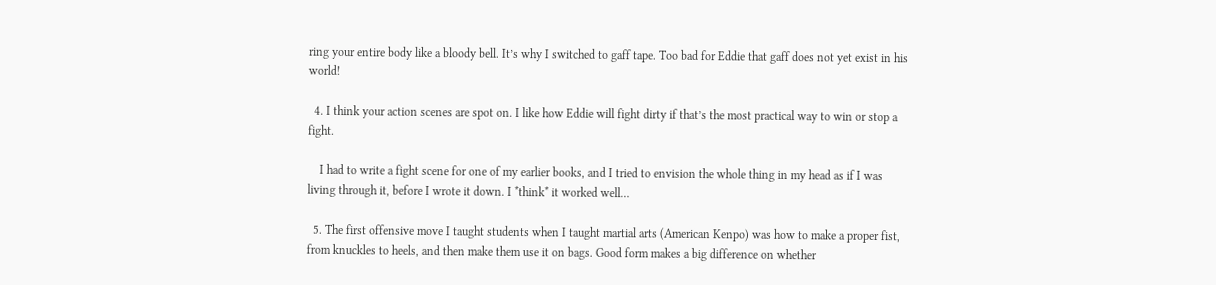ring your entire body like a bloody bell. It’s why I switched to gaff tape. Too bad for Eddie that gaff does not yet exist in his world!

  4. I think your action scenes are spot on. I like how Eddie will fight dirty if that’s the most practical way to win or stop a fight.

    I had to write a fight scene for one of my earlier books, and I tried to envision the whole thing in my head as if I was living through it, before I wrote it down. I *think* it worked well…

  5. The first offensive move I taught students when I taught martial arts (American Kenpo) was how to make a proper fist, from knuckles to heels, and then make them use it on bags. Good form makes a big difference on whether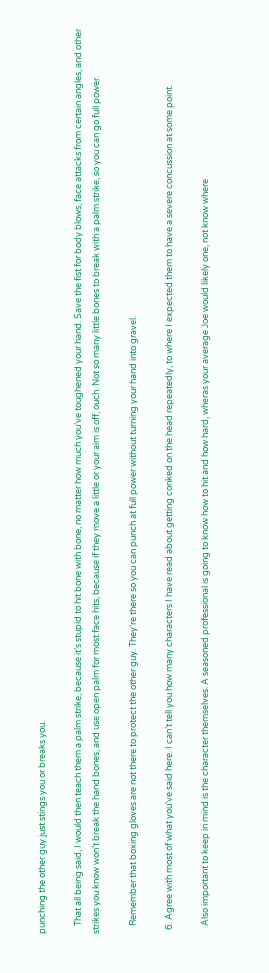punching the other guy just stings you or breaks you.

    That all being said, I would then teach them a palm strike, because it’s stupid to hit bone with bone, no matter how much you’ve toughened your hand. Save the fist for body blows, face attacks from certain angles, and other strikes you know won’t break the hand bones, and use open palm for most face hits, because if they move a little or your aim is off, ouch. Not so many little bones to break with a palm strike, so you can go full power.

    Remember that boxing gloves are not there to protect the other guy. They’re there so you can punch at full power without turning your hand into gravel.

  6. Agree with most of what you’ve said here. I can’t tell you how many characters I have read about getting conked on the head repeatedly, to where I expected them to have a severe concussion at some point.

    Also important to keep in mind is the character themselves. A seasoned professional is going to know how to hit and how hard, wheras your average Joe would likely one, not know where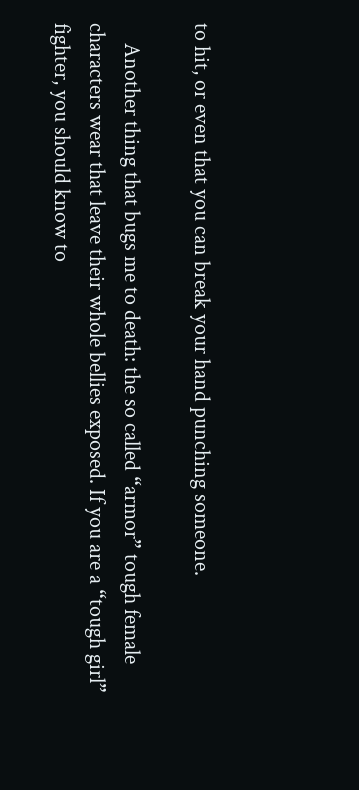to hit, or even that you can break your hand punching someone.

    Another thing that bugs me to death: the so called “armor” tough female characters wear that leave their whole bellies exposed. If you are a “tough girl” fighter, you should know to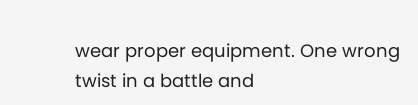wear proper equipment. One wrong twist in a battle and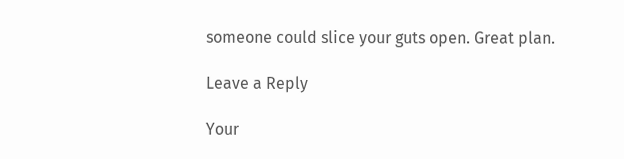someone could slice your guts open. Great plan.

Leave a Reply

Your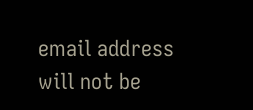email address will not be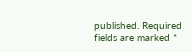published. Required fields are marked *